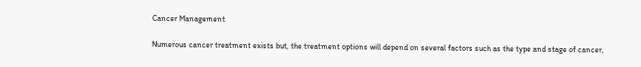Cancer Management

Numerous cancer treatment exists but, the treatment options will depend on several factors such as the type and stage of cancer,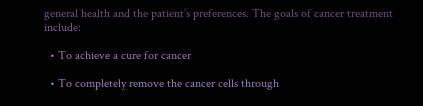general health and the patient’s preferences. The goals of cancer treatment include:

  • To achieve a cure for cancer

  • To completely remove the cancer cells through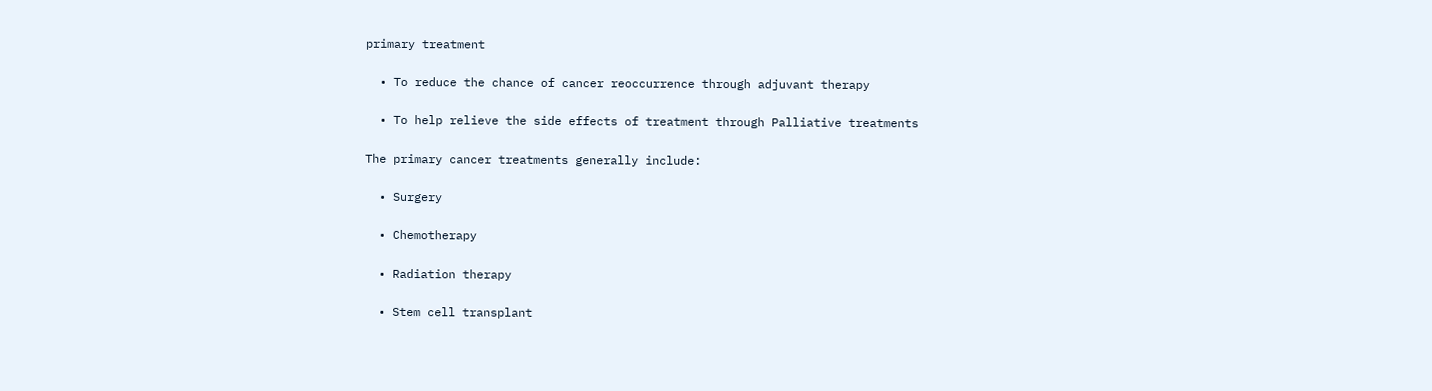primary treatment

  • To reduce the chance of cancer reoccurrence through adjuvant therapy

  • To help relieve the side effects of treatment through Palliative treatments

The primary cancer treatments generally include:

  • Surgery

  • Chemotherapy

  • Radiation therapy

  • Stem cell transplant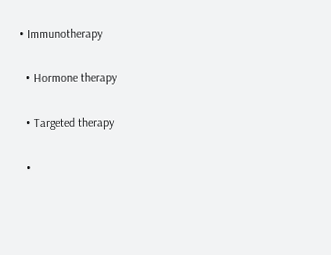• Immunotherapy

  • Hormone therapy

  • Targeted therapy

  •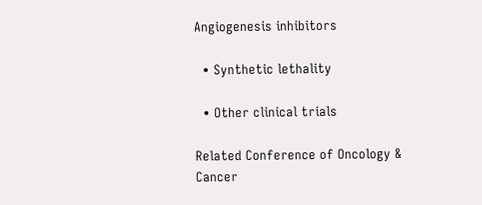Angiogenesis inhibitors

  • Synthetic lethality

  • Other clinical trials

Related Conference of Oncology & Cancer